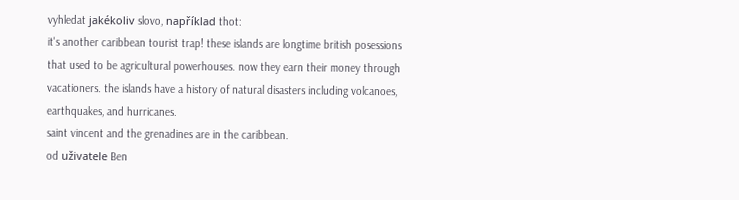vyhledat jakékoliv slovo, například thot:
it's another caribbean tourist trap! these islands are longtime british posessions that used to be agricultural powerhouses. now they earn their money through vacationers. the islands have a history of natural disasters including volcanoes, earthquakes, and hurricanes.
saint vincent and the grenadines are in the caribbean.
od uživatele Ben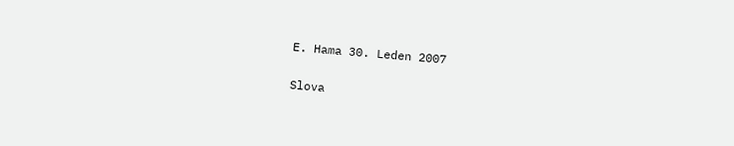E. Hama 30. Leden 2007

Slova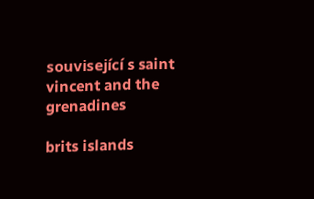související s saint vincent and the grenadines

brits islands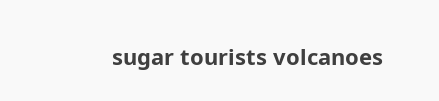sugar tourists volcanoes